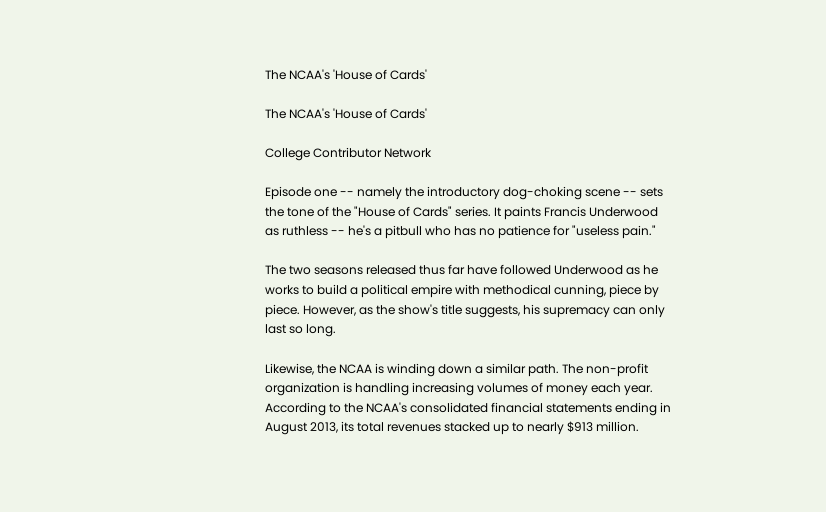The NCAA's 'House of Cards'

The NCAA's 'House of Cards'

College Contributor Network

Episode one -- namely the introductory dog-choking scene -- sets the tone of the "House of Cards" series. It paints Francis Underwood as ruthless -- he's a pitbull who has no patience for "useless pain."

The two seasons released thus far have followed Underwood as he works to build a political empire with methodical cunning, piece by piece. However, as the show's title suggests, his supremacy can only last so long.

Likewise, the NCAA is winding down a similar path. The non-profit organization is handling increasing volumes of money each year. According to the NCAA's consolidated financial statements ending in August 2013, its total revenues stacked up to nearly $913 million.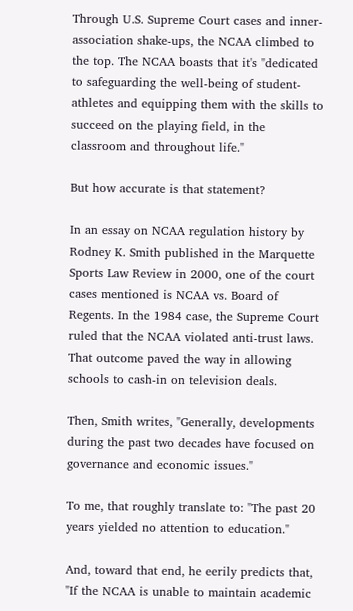Through U.S. Supreme Court cases and inner-association shake-ups, the NCAA climbed to the top. The NCAA boasts that it's "dedicated to safeguarding the well-being of student-athletes and equipping them with the skills to succeed on the playing field, in the classroom and throughout life."

But how accurate is that statement?

In an essay on NCAA regulation history by Rodney K. Smith published in the Marquette Sports Law Review in 2000, one of the court cases mentioned is NCAA vs. Board of Regents. In the 1984 case, the Supreme Court ruled that the NCAA violated anti-trust laws. That outcome paved the way in allowing schools to cash-in on television deals.

Then, Smith writes, "Generally, developments during the past two decades have focused on governance and economic issues."

To me, that roughly translate to: "The past 20 years yielded no attention to education."

And, toward that end, he eerily predicts that, "If the NCAA is unable to maintain academic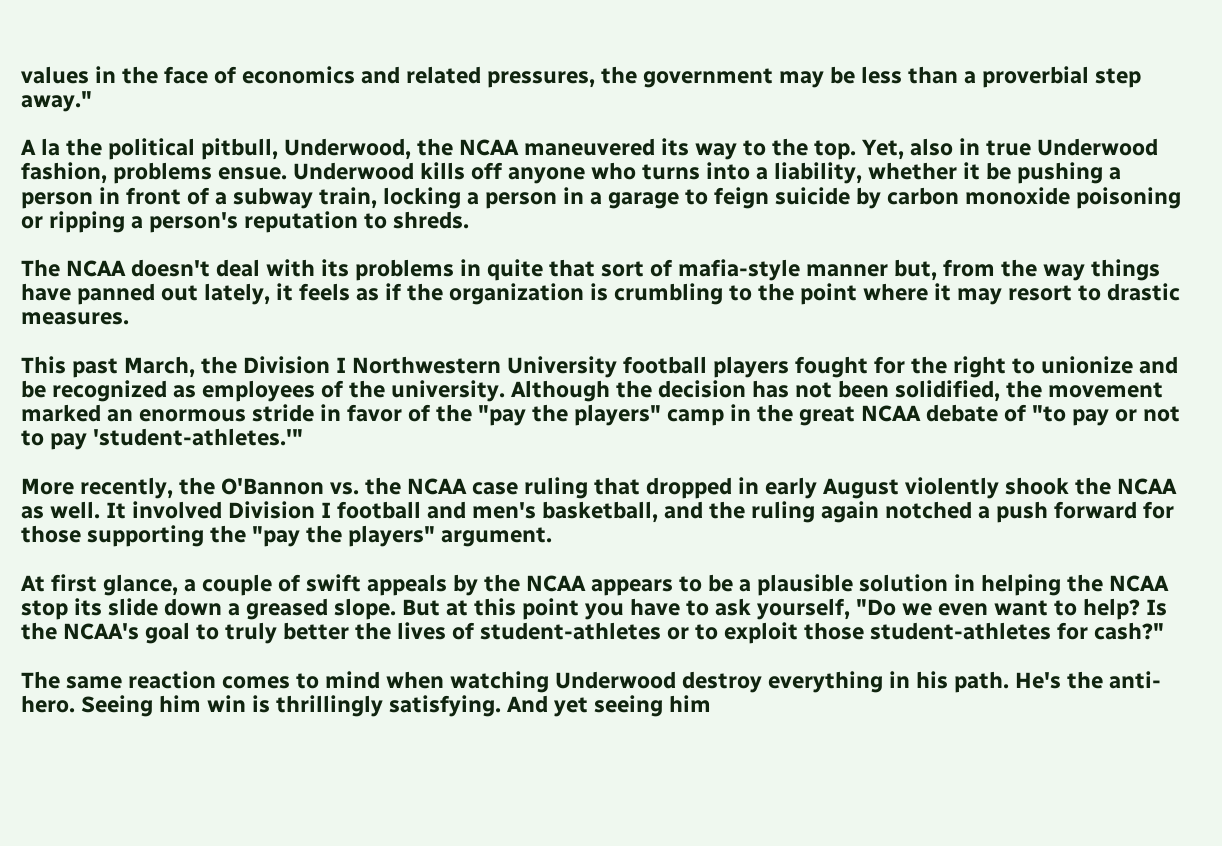values in the face of economics and related pressures, the government may be less than a proverbial step away."

A la the political pitbull, Underwood, the NCAA maneuvered its way to the top. Yet, also in true Underwood fashion, problems ensue. Underwood kills off anyone who turns into a liability, whether it be pushing a person in front of a subway train, locking a person in a garage to feign suicide by carbon monoxide poisoning or ripping a person's reputation to shreds.

The NCAA doesn't deal with its problems in quite that sort of mafia-style manner but, from the way things have panned out lately, it feels as if the organization is crumbling to the point where it may resort to drastic measures.

This past March, the Division I Northwestern University football players fought for the right to unionize and be recognized as employees of the university. Although the decision has not been solidified, the movement marked an enormous stride in favor of the "pay the players" camp in the great NCAA debate of "to pay or not to pay 'student-athletes.'"

More recently, the O'Bannon vs. the NCAA case ruling that dropped in early August violently shook the NCAA as well. It involved Division I football and men's basketball, and the ruling again notched a push forward for those supporting the "pay the players" argument.

At first glance, a couple of swift appeals by the NCAA appears to be a plausible solution in helping the NCAA stop its slide down a greased slope. But at this point you have to ask yourself, "Do we even want to help? Is the NCAA's goal to truly better the lives of student-athletes or to exploit those student-athletes for cash?"

The same reaction comes to mind when watching Underwood destroy everything in his path. He's the anti-hero. Seeing him win is thrillingly satisfying. And yet seeing him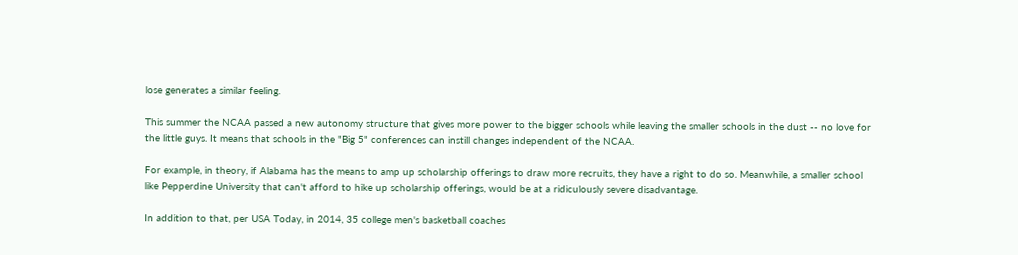lose generates a similar feeling.

This summer the NCAA passed a new autonomy structure that gives more power to the bigger schools while leaving the smaller schools in the dust -- no love for the little guys. It means that schools in the "Big 5" conferences can instill changes independent of the NCAA.

For example, in theory, if Alabama has the means to amp up scholarship offerings to draw more recruits, they have a right to do so. Meanwhile, a smaller school like Pepperdine University that can't afford to hike up scholarship offerings, would be at a ridiculously severe disadvantage.

In addition to that, per USA Today, in 2014, 35 college men's basketball coaches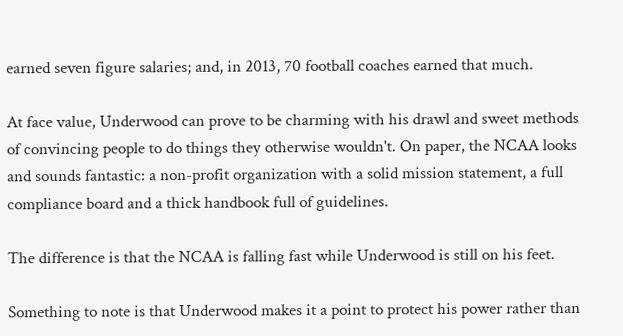earned seven figure salaries; and, in 2013, 70 football coaches earned that much.

At face value, Underwood can prove to be charming with his drawl and sweet methods of convincing people to do things they otherwise wouldn't. On paper, the NCAA looks and sounds fantastic: a non-profit organization with a solid mission statement, a full compliance board and a thick handbook full of guidelines.

The difference is that the NCAA is falling fast while Underwood is still on his feet.

Something to note is that Underwood makes it a point to protect his power rather than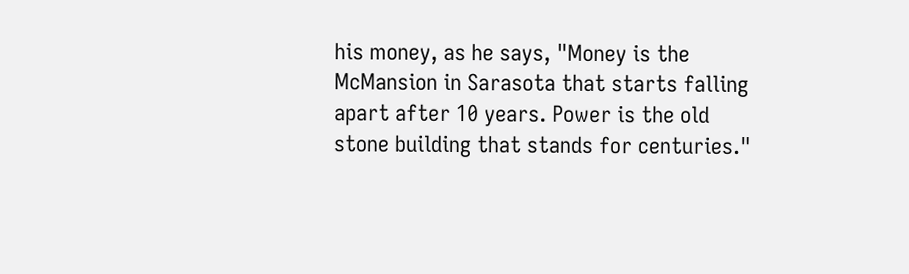his money, as he says, "Money is the McMansion in Sarasota that starts falling apart after 10 years. Power is the old stone building that stands for centuries."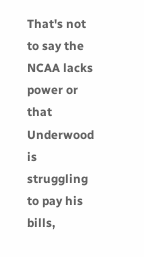That's not to say the NCAA lacks power or that Underwood is struggling to pay his bills,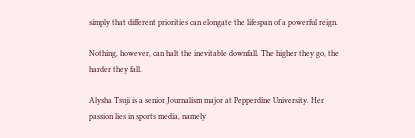simply that different priorities can elongate the lifespan of a powerful reign.

Nothing, however, can halt the inevitable downfall. The higher they go, the harder they fall.

Alysha Tsuji is a senior Journalism major at Pepperdine University. Her passion lies in sports media, namely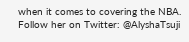when it comes to covering the NBA. Follow her on Twitter: @AlyshaTsuji